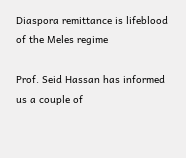Diaspora remittance is lifeblood of the Meles regime

Prof. Seid Hassan has informed us a couple of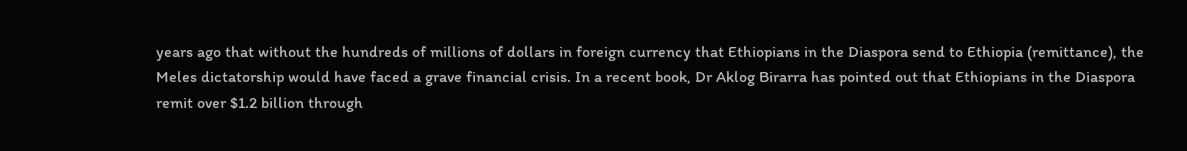years ago that without the hundreds of millions of dollars in foreign currency that Ethiopians in the Diaspora send to Ethiopia (remittance), the Meles dictatorship would have faced a grave financial crisis. In a recent book, Dr Aklog Birarra has pointed out that Ethiopians in the Diaspora remit over $1.2 billion through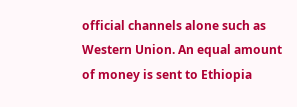official channels alone such as Western Union. An equal amount of money is sent to Ethiopia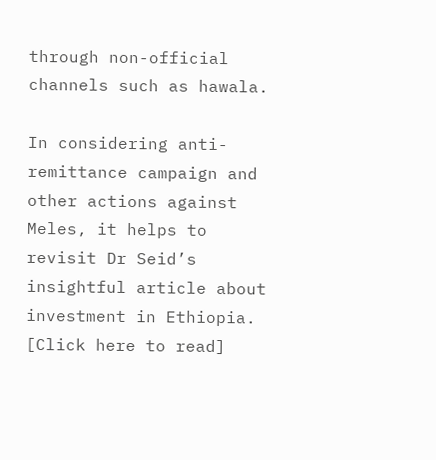through non-official channels such as hawala.

In considering anti-remittance campaign and other actions against Meles, it helps to revisit Dr Seid’s insightful article about investment in Ethiopia. [Click here to read]